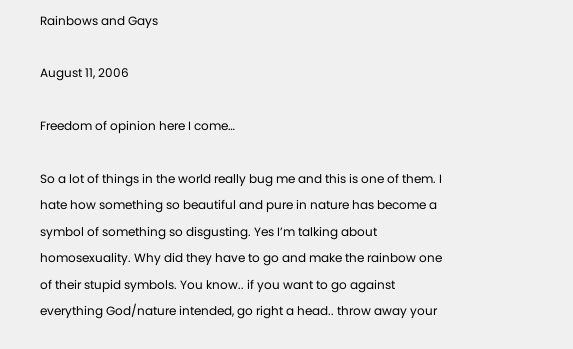Rainbows and Gays

August 11, 2006

Freedom of opinion here I come…

So a lot of things in the world really bug me and this is one of them. I hate how something so beautiful and pure in nature has become a symbol of something so disgusting. Yes I’m talking about homosexuality. Why did they have to go and make the rainbow one of their stupid symbols. You know.. if you want to go against everything God/nature intended, go right a head.. throw away your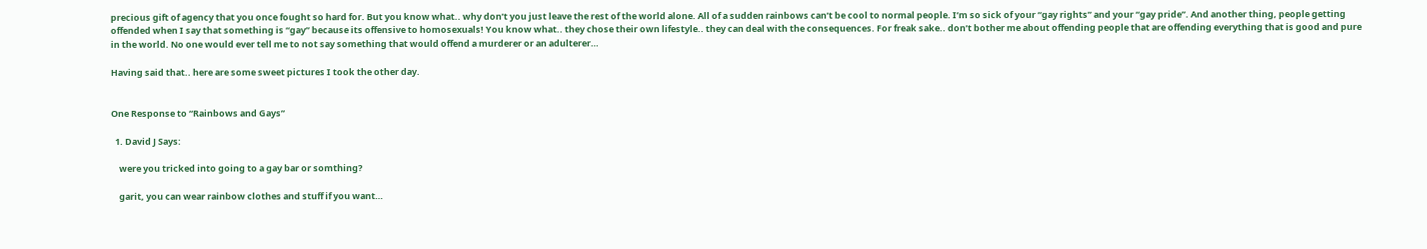precious gift of agency that you once fought so hard for. But you know what.. why don’t you just leave the rest of the world alone. All of a sudden rainbows can’t be cool to normal people. I’m so sick of your “gay rights” and your “gay pride”. And another thing, people getting offended when I say that something is “gay” because its offensive to homosexuals! You know what.. they chose their own lifestyle.. they can deal with the consequences. For freak sake.. don’t bother me about offending people that are offending everything that is good and pure in the world. No one would ever tell me to not say something that would offend a murderer or an adulterer…

Having said that.. here are some sweet pictures I took the other day.


One Response to “Rainbows and Gays”

  1. David J Says:

    were you tricked into going to a gay bar or somthing?

    garit, you can wear rainbow clothes and stuff if you want…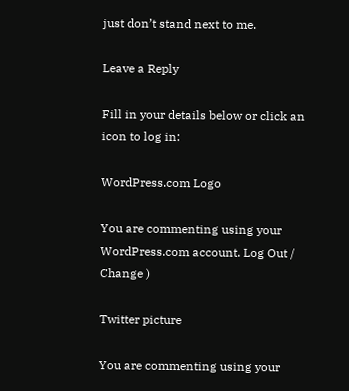just don’t stand next to me.

Leave a Reply

Fill in your details below or click an icon to log in:

WordPress.com Logo

You are commenting using your WordPress.com account. Log Out / Change )

Twitter picture

You are commenting using your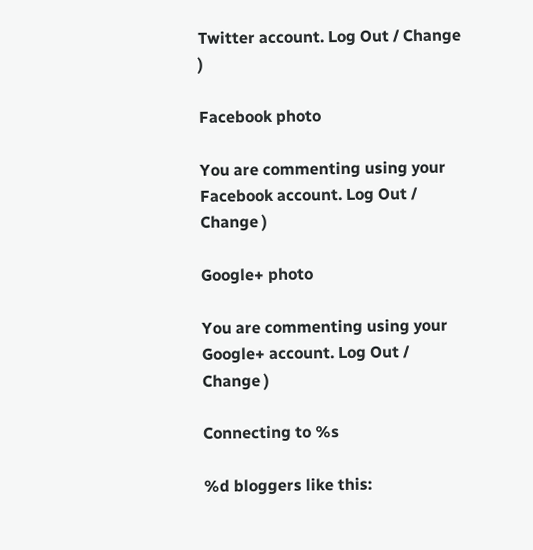Twitter account. Log Out / Change )

Facebook photo

You are commenting using your Facebook account. Log Out / Change )

Google+ photo

You are commenting using your Google+ account. Log Out / Change )

Connecting to %s

%d bloggers like this: